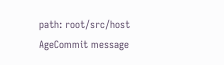path: root/src/host
AgeCommit message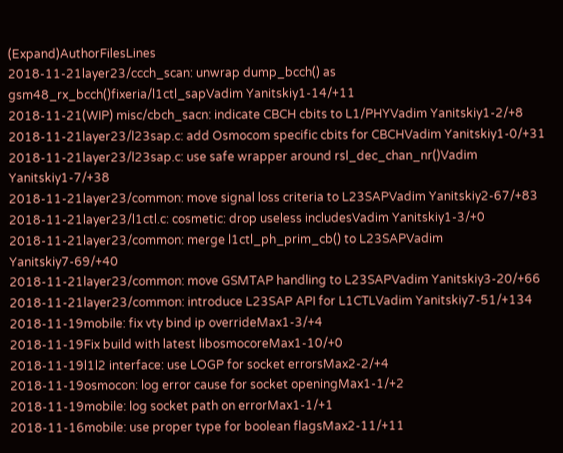(Expand)AuthorFilesLines
2018-11-21layer23/ccch_scan: unwrap dump_bcch() as gsm48_rx_bcch()fixeria/l1ctl_sapVadim Yanitskiy1-14/+11
2018-11-21(WIP) misc/cbch_sacn: indicate CBCH cbits to L1/PHYVadim Yanitskiy1-2/+8
2018-11-21layer23/l23sap.c: add Osmocom specific cbits for CBCHVadim Yanitskiy1-0/+31
2018-11-21layer23/l23sap.c: use safe wrapper around rsl_dec_chan_nr()Vadim Yanitskiy1-7/+38
2018-11-21layer23/common: move signal loss criteria to L23SAPVadim Yanitskiy2-67/+83
2018-11-21layer23/l1ctl.c: cosmetic: drop useless includesVadim Yanitskiy1-3/+0
2018-11-21layer23/common: merge l1ctl_ph_prim_cb() to L23SAPVadim Yanitskiy7-69/+40
2018-11-21layer23/common: move GSMTAP handling to L23SAPVadim Yanitskiy3-20/+66
2018-11-21layer23/common: introduce L23SAP API for L1CTLVadim Yanitskiy7-51/+134
2018-11-19mobile: fix vty bind ip overrideMax1-3/+4
2018-11-19Fix build with latest libosmocoreMax1-10/+0
2018-11-19l1l2 interface: use LOGP for socket errorsMax2-2/+4
2018-11-19osmocon: log error cause for socket openingMax1-1/+2
2018-11-19mobile: log socket path on errorMax1-1/+1
2018-11-16mobile: use proper type for boolean flagsMax2-11/+11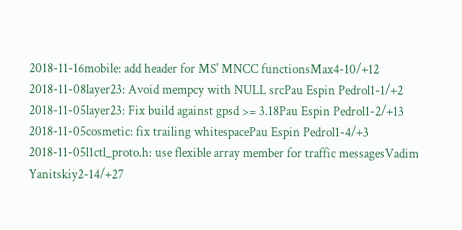2018-11-16mobile: add header for MS' MNCC functionsMax4-10/+12
2018-11-08layer23: Avoid mempcy with NULL srcPau Espin Pedrol1-1/+2
2018-11-05layer23: Fix build against gpsd >= 3.18Pau Espin Pedrol1-2/+13
2018-11-05cosmetic: fix trailing whitespacePau Espin Pedrol1-4/+3
2018-11-05l1ctl_proto.h: use flexible array member for traffic messagesVadim Yanitskiy2-14/+27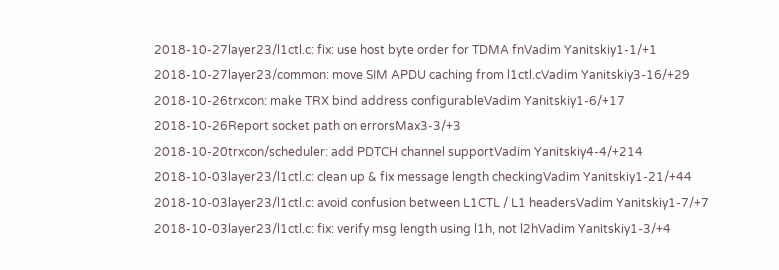2018-10-27layer23/l1ctl.c: fix: use host byte order for TDMA fnVadim Yanitskiy1-1/+1
2018-10-27layer23/common: move SIM APDU caching from l1ctl.cVadim Yanitskiy3-16/+29
2018-10-26trxcon: make TRX bind address configurableVadim Yanitskiy1-6/+17
2018-10-26Report socket path on errorsMax3-3/+3
2018-10-20trxcon/scheduler: add PDTCH channel supportVadim Yanitskiy4-4/+214
2018-10-03layer23/l1ctl.c: clean up & fix message length checkingVadim Yanitskiy1-21/+44
2018-10-03layer23/l1ctl.c: avoid confusion between L1CTL / L1 headersVadim Yanitskiy1-7/+7
2018-10-03layer23/l1ctl.c: fix: verify msg length using l1h, not l2hVadim Yanitskiy1-3/+4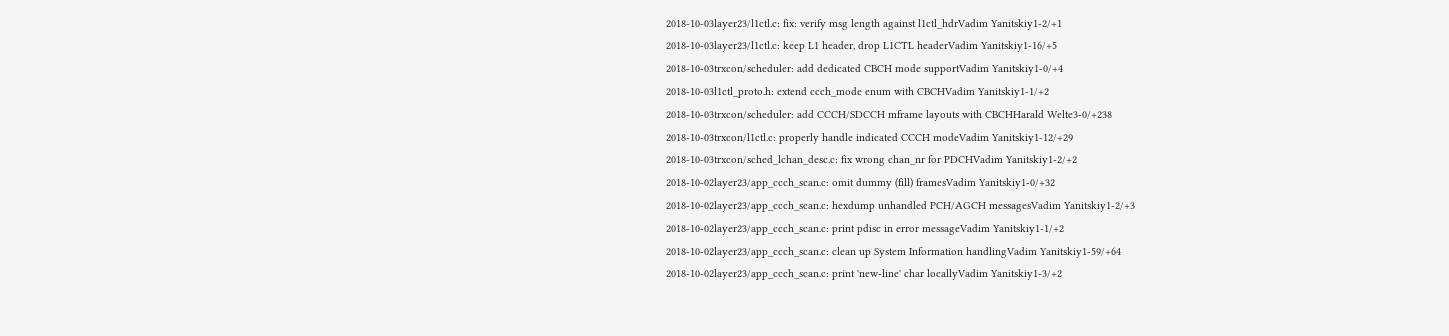2018-10-03layer23/l1ctl.c: fix: verify msg length against l1ctl_hdrVadim Yanitskiy1-2/+1
2018-10-03layer23/l1ctl.c: keep L1 header, drop L1CTL headerVadim Yanitskiy1-16/+5
2018-10-03trxcon/scheduler: add dedicated CBCH mode supportVadim Yanitskiy1-0/+4
2018-10-03l1ctl_proto.h: extend ccch_mode enum with CBCHVadim Yanitskiy1-1/+2
2018-10-03trxcon/scheduler: add CCCH/SDCCH mframe layouts with CBCHHarald Welte3-0/+238
2018-10-03trxcon/l1ctl.c: properly handle indicated CCCH modeVadim Yanitskiy1-12/+29
2018-10-03trxcon/sched_lchan_desc.c: fix wrong chan_nr for PDCHVadim Yanitskiy1-2/+2
2018-10-02layer23/app_ccch_scan.c: omit dummy (fill) framesVadim Yanitskiy1-0/+32
2018-10-02layer23/app_ccch_scan.c: hexdump unhandled PCH/AGCH messagesVadim Yanitskiy1-2/+3
2018-10-02layer23/app_ccch_scan.c: print pdisc in error messageVadim Yanitskiy1-1/+2
2018-10-02layer23/app_ccch_scan.c: clean up System Information handlingVadim Yanitskiy1-59/+64
2018-10-02layer23/app_ccch_scan.c: print 'new-line' char locallyVadim Yanitskiy1-3/+2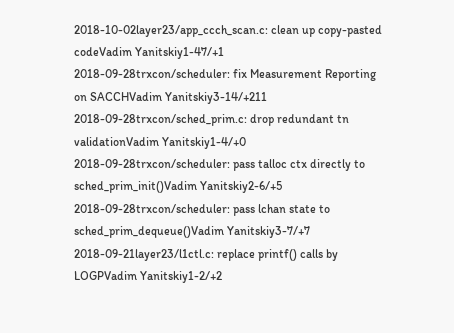2018-10-02layer23/app_ccch_scan.c: clean up copy-pasted codeVadim Yanitskiy1-47/+1
2018-09-28trxcon/scheduler: fix Measurement Reporting on SACCHVadim Yanitskiy3-14/+211
2018-09-28trxcon/sched_prim.c: drop redundant tn validationVadim Yanitskiy1-4/+0
2018-09-28trxcon/scheduler: pass talloc ctx directly to sched_prim_init()Vadim Yanitskiy2-6/+5
2018-09-28trxcon/scheduler: pass lchan state to sched_prim_dequeue()Vadim Yanitskiy3-7/+7
2018-09-21layer23/l1ctl.c: replace printf() calls by LOGPVadim Yanitskiy1-2/+2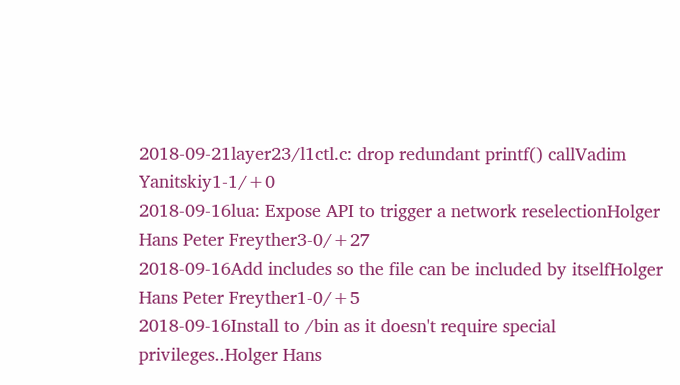2018-09-21layer23/l1ctl.c: drop redundant printf() callVadim Yanitskiy1-1/+0
2018-09-16lua: Expose API to trigger a network reselectionHolger Hans Peter Freyther3-0/+27
2018-09-16Add includes so the file can be included by itselfHolger Hans Peter Freyther1-0/+5
2018-09-16Install to /bin as it doesn't require special privileges..Holger Hans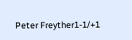Peter Freyther1-1/+1